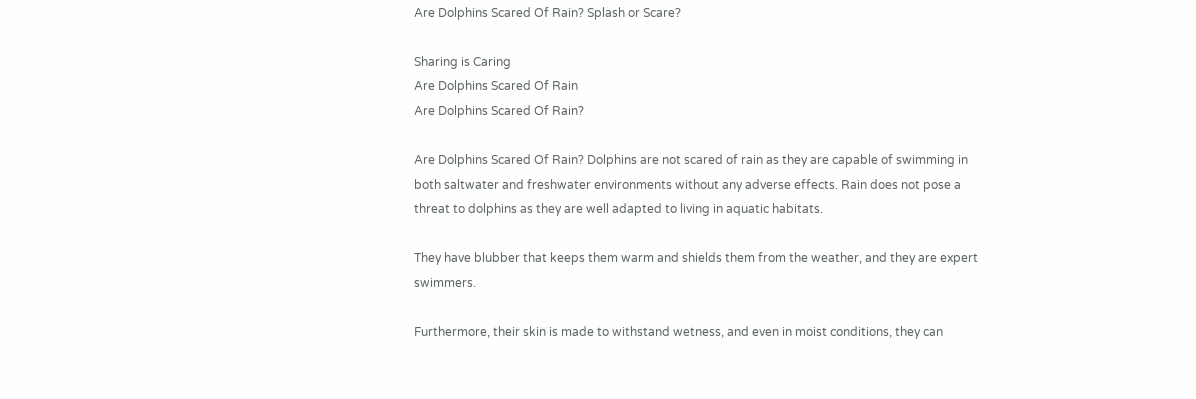Are Dolphins Scared Of Rain? Splash or Scare?

Sharing is Caring
Are Dolphins Scared Of Rain
Are Dolphins Scared Of Rain?

Are Dolphins Scared Of Rain? Dolphins are not scared of rain as they are capable of swimming in both saltwater and freshwater environments without any adverse effects. Rain does not pose a threat to dolphins as they are well adapted to living in aquatic habitats.

They have blubber that keeps them warm and shields them from the weather, and they are expert swimmers.

Furthermore, their skin is made to withstand wetness, and even in moist conditions, they can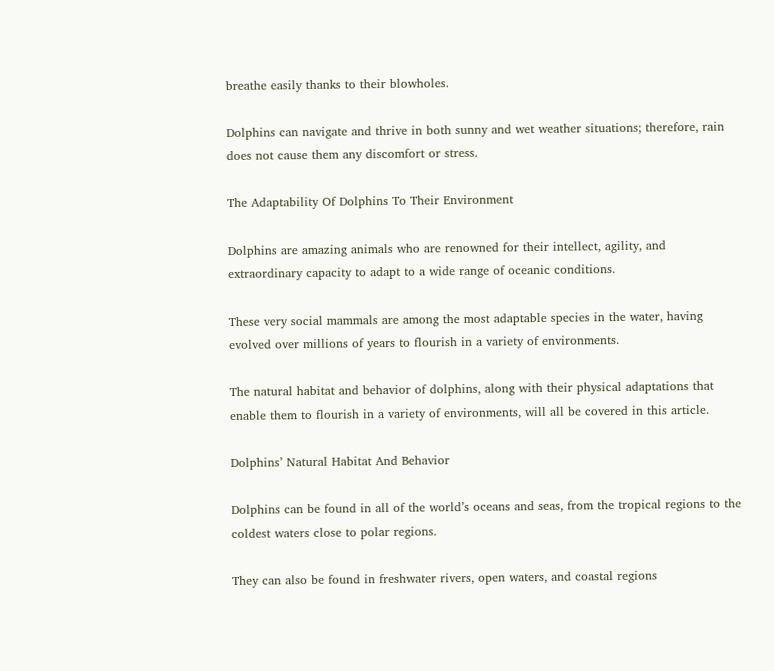breathe easily thanks to their blowholes.

Dolphins can navigate and thrive in both sunny and wet weather situations; therefore, rain does not cause them any discomfort or stress.

The Adaptability Of Dolphins To Their Environment

Dolphins are amazing animals who are renowned for their intellect, agility, and extraordinary capacity to adapt to a wide range of oceanic conditions.

These very social mammals are among the most adaptable species in the water, having evolved over millions of years to flourish in a variety of environments.

The natural habitat and behavior of dolphins, along with their physical adaptations that enable them to flourish in a variety of environments, will all be covered in this article.

Dolphins’ Natural Habitat And Behavior

Dolphins can be found in all of the world’s oceans and seas, from the tropical regions to the coldest waters close to polar regions.

They can also be found in freshwater rivers, open waters, and coastal regions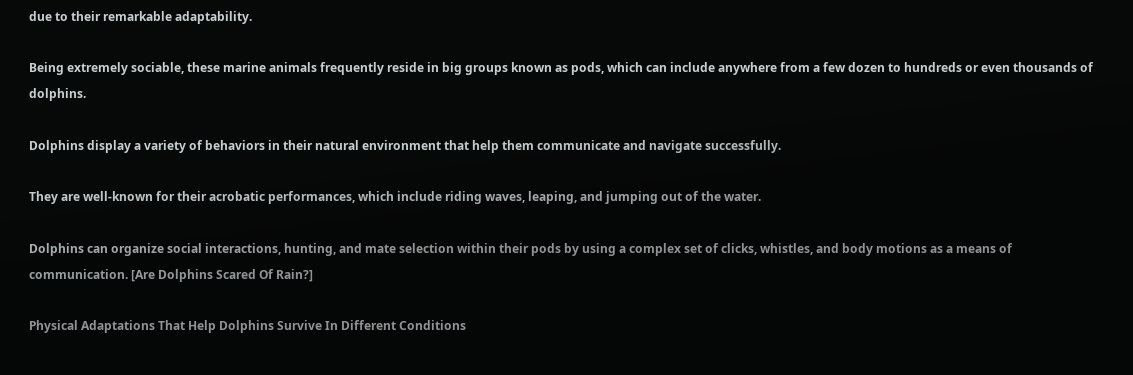due to their remarkable adaptability.

Being extremely sociable, these marine animals frequently reside in big groups known as pods, which can include anywhere from a few dozen to hundreds or even thousands of dolphins.

Dolphins display a variety of behaviors in their natural environment that help them communicate and navigate successfully.

They are well-known for their acrobatic performances, which include riding waves, leaping, and jumping out of the water.

Dolphins can organize social interactions, hunting, and mate selection within their pods by using a complex set of clicks, whistles, and body motions as a means of communication. [Are Dolphins Scared Of Rain?]

Physical Adaptations That Help Dolphins Survive In Different Conditions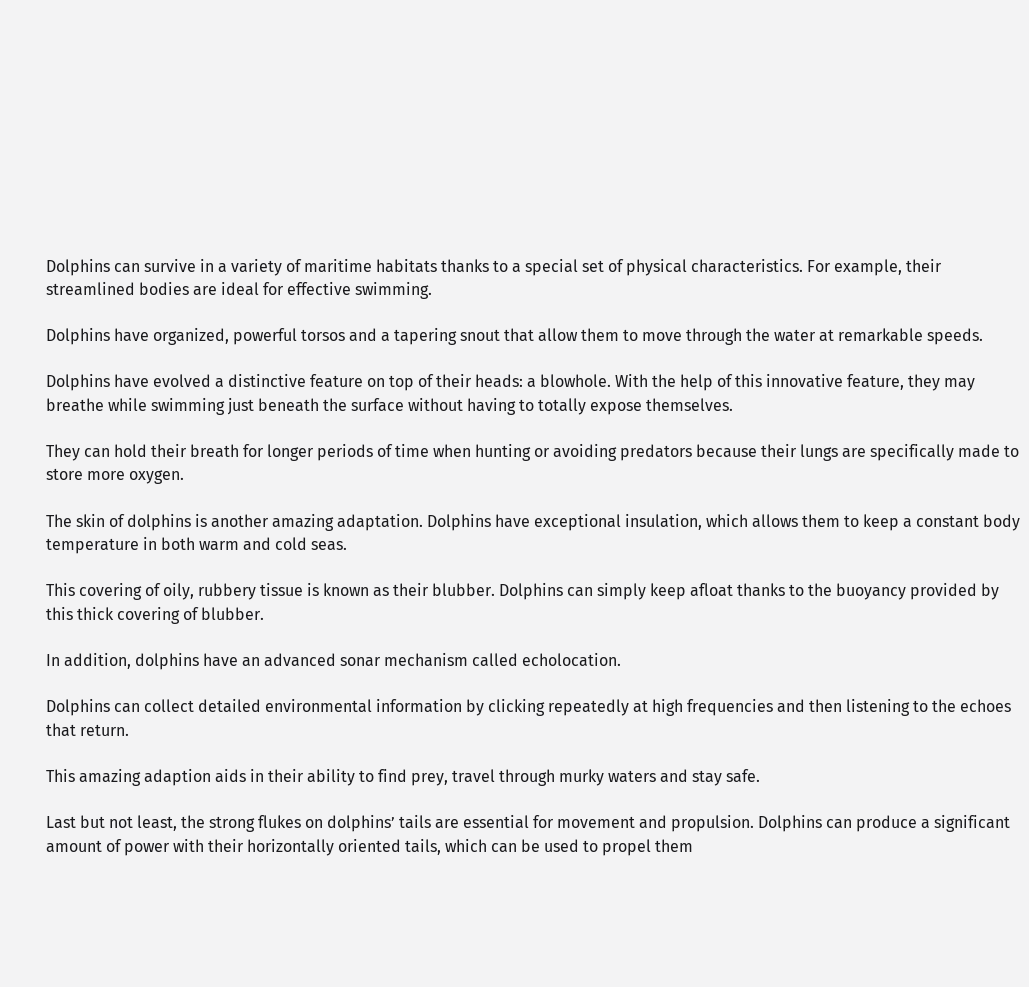Dolphins can survive in a variety of maritime habitats thanks to a special set of physical characteristics. For example, their streamlined bodies are ideal for effective swimming.

Dolphins have organized, powerful torsos and a tapering snout that allow them to move through the water at remarkable speeds.

Dolphins have evolved a distinctive feature on top of their heads: a blowhole. With the help of this innovative feature, they may breathe while swimming just beneath the surface without having to totally expose themselves.

They can hold their breath for longer periods of time when hunting or avoiding predators because their lungs are specifically made to store more oxygen.

The skin of dolphins is another amazing adaptation. Dolphins have exceptional insulation, which allows them to keep a constant body temperature in both warm and cold seas.

This covering of oily, rubbery tissue is known as their blubber. Dolphins can simply keep afloat thanks to the buoyancy provided by this thick covering of blubber.

In addition, dolphins have an advanced sonar mechanism called echolocation.

Dolphins can collect detailed environmental information by clicking repeatedly at high frequencies and then listening to the echoes that return.

This amazing adaption aids in their ability to find prey, travel through murky waters and stay safe.

Last but not least, the strong flukes on dolphins’ tails are essential for movement and propulsion. Dolphins can produce a significant amount of power with their horizontally oriented tails, which can be used to propel them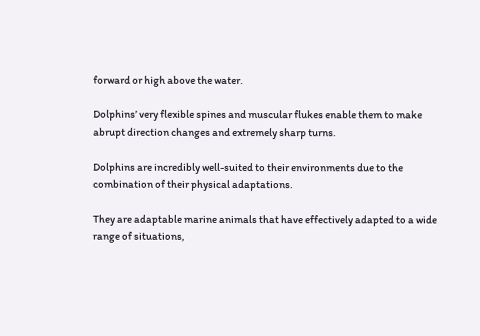forward or high above the water.

Dolphins’ very flexible spines and muscular flukes enable them to make abrupt direction changes and extremely sharp turns.

Dolphins are incredibly well-suited to their environments due to the combination of their physical adaptations.

They are adaptable marine animals that have effectively adapted to a wide range of situations,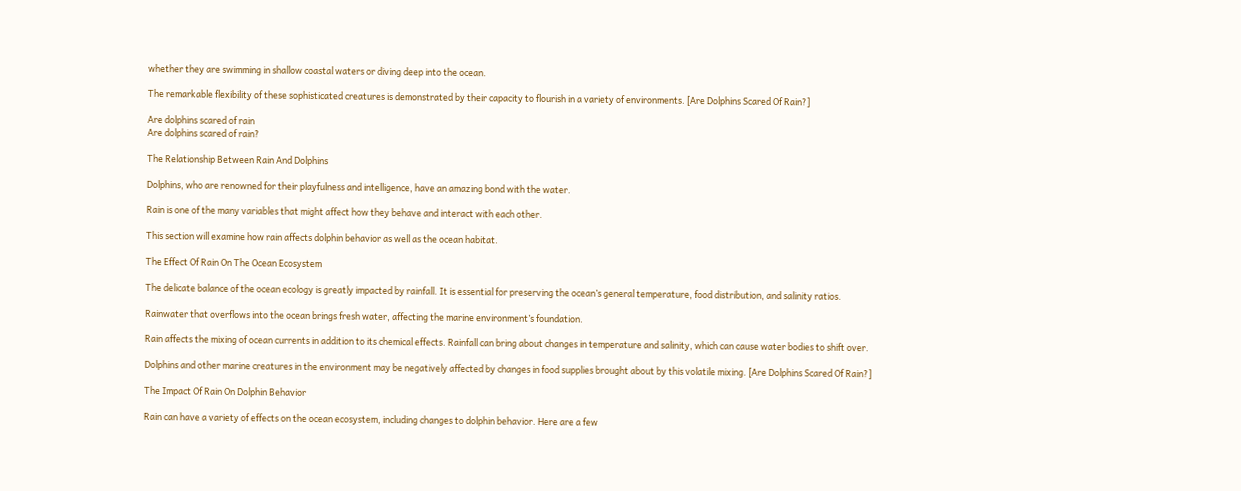whether they are swimming in shallow coastal waters or diving deep into the ocean.

The remarkable flexibility of these sophisticated creatures is demonstrated by their capacity to flourish in a variety of environments. [Are Dolphins Scared Of Rain?]

Are dolphins scared of rain
Are dolphins scared of rain?

The Relationship Between Rain And Dolphins

Dolphins, who are renowned for their playfulness and intelligence, have an amazing bond with the water.

Rain is one of the many variables that might affect how they behave and interact with each other.

This section will examine how rain affects dolphin behavior as well as the ocean habitat.

The Effect Of Rain On The Ocean Ecosystem

The delicate balance of the ocean ecology is greatly impacted by rainfall. It is essential for preserving the ocean’s general temperature, food distribution, and salinity ratios.

Rainwater that overflows into the ocean brings fresh water, affecting the marine environment’s foundation.

Rain affects the mixing of ocean currents in addition to its chemical effects. Rainfall can bring about changes in temperature and salinity, which can cause water bodies to shift over.

Dolphins and other marine creatures in the environment may be negatively affected by changes in food supplies brought about by this volatile mixing. [Are Dolphins Scared Of Rain?]

The Impact Of Rain On Dolphin Behavior

Rain can have a variety of effects on the ocean ecosystem, including changes to dolphin behavior. Here are a few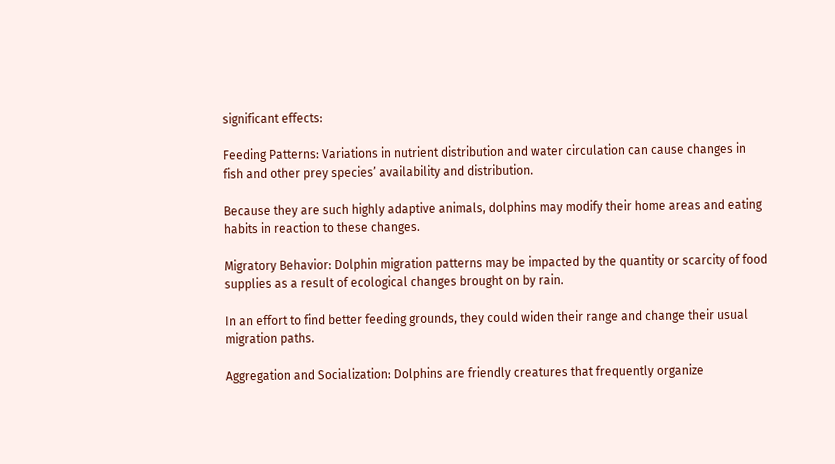significant effects:

Feeding Patterns: Variations in nutrient distribution and water circulation can cause changes in fish and other prey species’ availability and distribution.

Because they are such highly adaptive animals, dolphins may modify their home areas and eating habits in reaction to these changes.

Migratory Behavior: Dolphin migration patterns may be impacted by the quantity or scarcity of food supplies as a result of ecological changes brought on by rain.

In an effort to find better feeding grounds, they could widen their range and change their usual migration paths.

Aggregation and Socialization: Dolphins are friendly creatures that frequently organize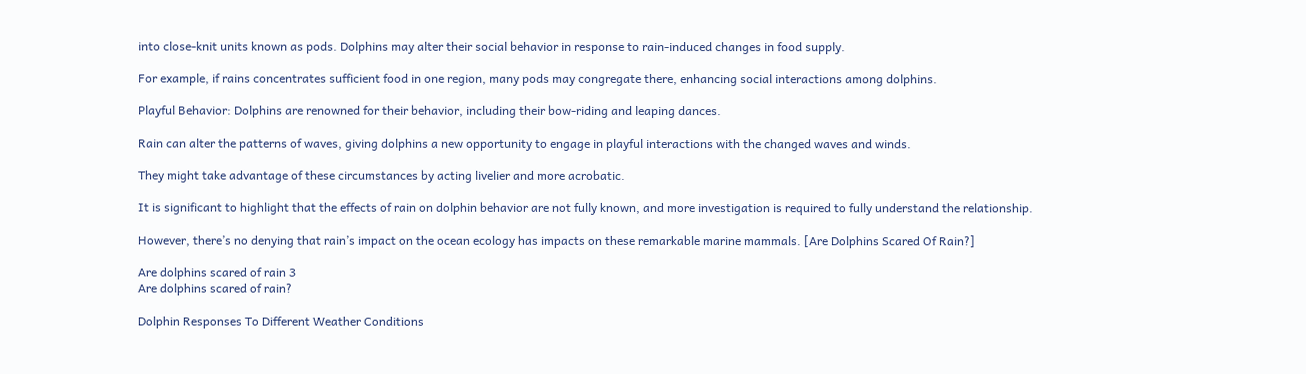into close-knit units known as pods. Dolphins may alter their social behavior in response to rain-induced changes in food supply.

For example, if rains concentrates sufficient food in one region, many pods may congregate there, enhancing social interactions among dolphins.

Playful Behavior: Dolphins are renowned for their behavior, including their bow-riding and leaping dances.

Rain can alter the patterns of waves, giving dolphins a new opportunity to engage in playful interactions with the changed waves and winds.

They might take advantage of these circumstances by acting livelier and more acrobatic.

It is significant to highlight that the effects of rain on dolphin behavior are not fully known, and more investigation is required to fully understand the relationship.

However, there’s no denying that rain’s impact on the ocean ecology has impacts on these remarkable marine mammals. [Are Dolphins Scared Of Rain?]

Are dolphins scared of rain 3
Are dolphins scared of rain?

Dolphin Responses To Different Weather Conditions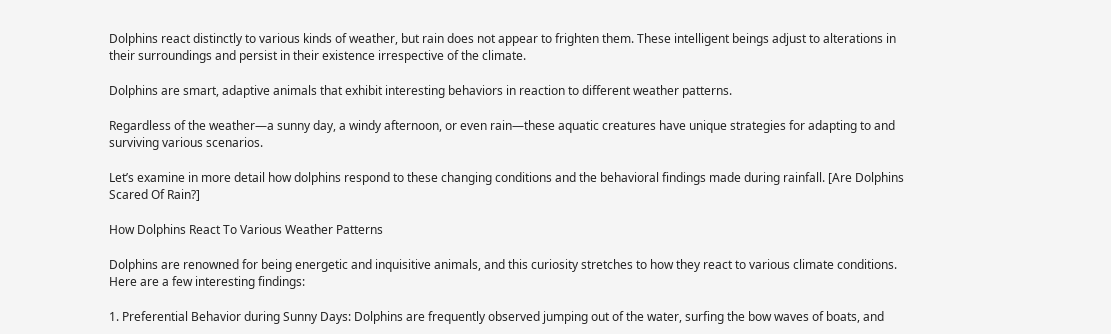Dolphins react distinctly to various kinds of weather, but rain does not appear to frighten them. These intelligent beings adjust to alterations in their surroundings and persist in their existence irrespective of the climate.

Dolphins are smart, adaptive animals that exhibit interesting behaviors in reaction to different weather patterns.

Regardless of the weather—a sunny day, a windy afternoon, or even rain—these aquatic creatures have unique strategies for adapting to and surviving various scenarios.

Let’s examine in more detail how dolphins respond to these changing conditions and the behavioral findings made during rainfall. [Are Dolphins Scared Of Rain?]

How Dolphins React To Various Weather Patterns

Dolphins are renowned for being energetic and inquisitive animals, and this curiosity stretches to how they react to various climate conditions. Here are a few interesting findings:

1. Preferential Behavior during Sunny Days: Dolphins are frequently observed jumping out of the water, surfing the bow waves of boats, and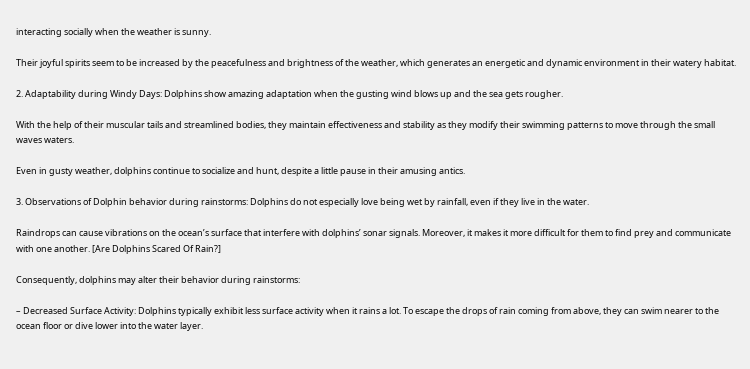interacting socially when the weather is sunny.

Their joyful spirits seem to be increased by the peacefulness and brightness of the weather, which generates an energetic and dynamic environment in their watery habitat.

2. Adaptability during Windy Days: Dolphins show amazing adaptation when the gusting wind blows up and the sea gets rougher.

With the help of their muscular tails and streamlined bodies, they maintain effectiveness and stability as they modify their swimming patterns to move through the small waves waters.

Even in gusty weather, dolphins continue to socialize and hunt, despite a little pause in their amusing antics.

3. Observations of Dolphin behavior during rainstorms: Dolphins do not especially love being wet by rainfall, even if they live in the water.

Raindrops can cause vibrations on the ocean’s surface that interfere with dolphins’ sonar signals. Moreover, it makes it more difficult for them to find prey and communicate with one another. [Are Dolphins Scared Of Rain?]

Consequently, dolphins may alter their behavior during rainstorms:

– Decreased Surface Activity: Dolphins typically exhibit less surface activity when it rains a lot. To escape the drops of rain coming from above, they can swim nearer to the ocean floor or dive lower into the water layer.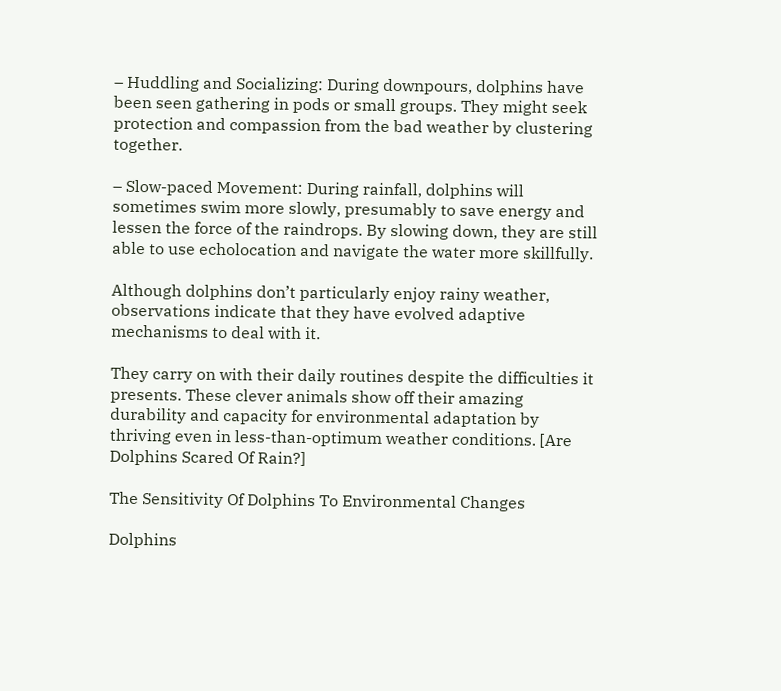– Huddling and Socializing: During downpours, dolphins have been seen gathering in pods or small groups. They might seek protection and compassion from the bad weather by clustering together.

– Slow-paced Movement: During rainfall, dolphins will sometimes swim more slowly, presumably to save energy and lessen the force of the raindrops. By slowing down, they are still able to use echolocation and navigate the water more skillfully.

Although dolphins don’t particularly enjoy rainy weather, observations indicate that they have evolved adaptive mechanisms to deal with it.

They carry on with their daily routines despite the difficulties it presents. These clever animals show off their amazing durability and capacity for environmental adaptation by thriving even in less-than-optimum weather conditions. [Are Dolphins Scared Of Rain?]

The Sensitivity Of Dolphins To Environmental Changes

Dolphins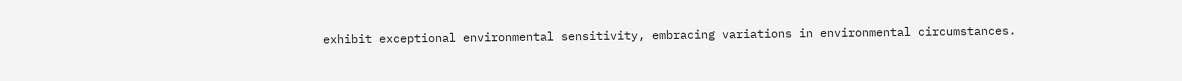exhibit exceptional environmental sensitivity, embracing variations in environmental circumstances.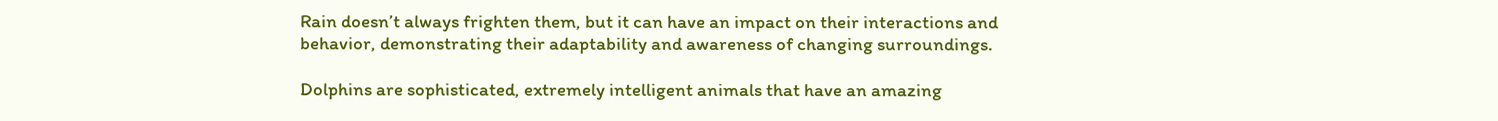Rain doesn’t always frighten them, but it can have an impact on their interactions and behavior, demonstrating their adaptability and awareness of changing surroundings.

Dolphins are sophisticated, extremely intelligent animals that have an amazing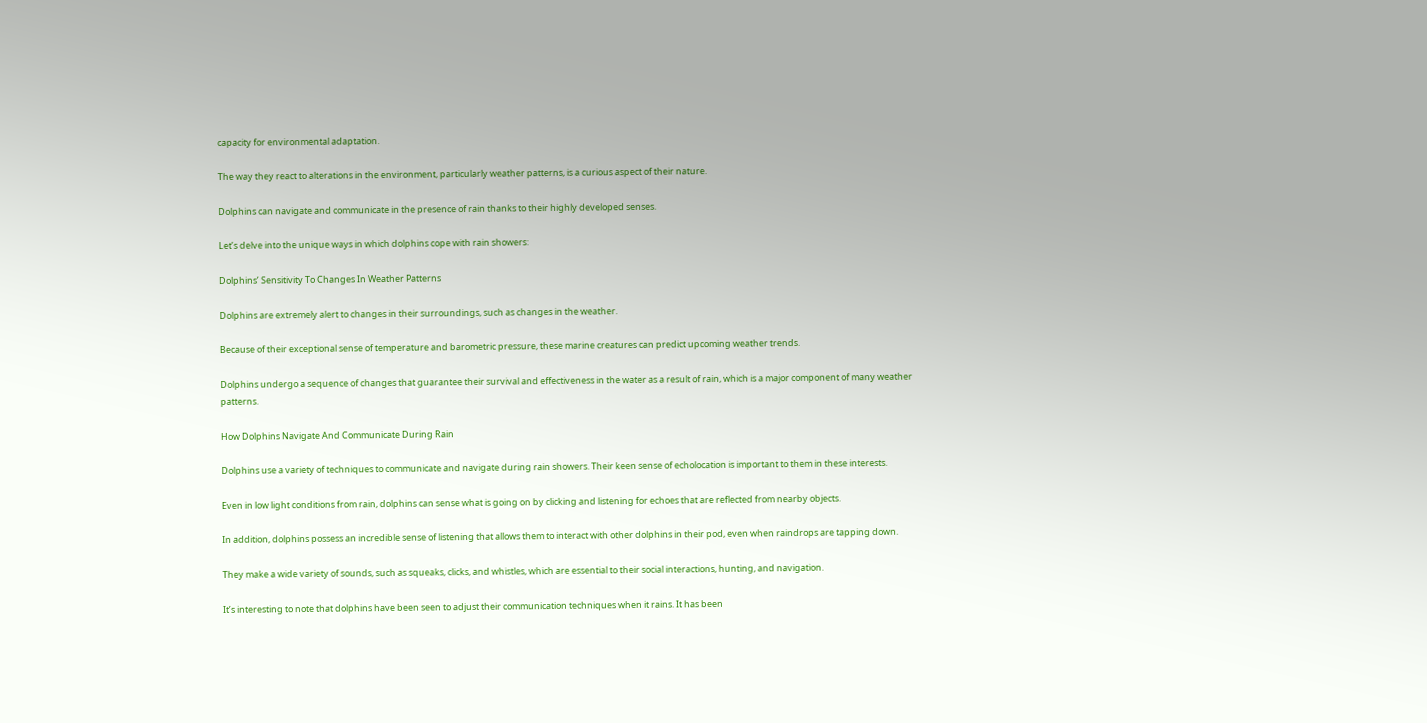capacity for environmental adaptation.

The way they react to alterations in the environment, particularly weather patterns, is a curious aspect of their nature.

Dolphins can navigate and communicate in the presence of rain thanks to their highly developed senses.

Let’s delve into the unique ways in which dolphins cope with rain showers:

Dolphins’ Sensitivity To Changes In Weather Patterns

Dolphins are extremely alert to changes in their surroundings, such as changes in the weather.

Because of their exceptional sense of temperature and barometric pressure, these marine creatures can predict upcoming weather trends.

Dolphins undergo a sequence of changes that guarantee their survival and effectiveness in the water as a result of rain, which is a major component of many weather patterns.

How Dolphins Navigate And Communicate During Rain

Dolphins use a variety of techniques to communicate and navigate during rain showers. Their keen sense of echolocation is important to them in these interests.

Even in low light conditions from rain, dolphins can sense what is going on by clicking and listening for echoes that are reflected from nearby objects.

In addition, dolphins possess an incredible sense of listening that allows them to interact with other dolphins in their pod, even when raindrops are tapping down.

They make a wide variety of sounds, such as squeaks, clicks, and whistles, which are essential to their social interactions, hunting, and navigation.

It’s interesting to note that dolphins have been seen to adjust their communication techniques when it rains. It has been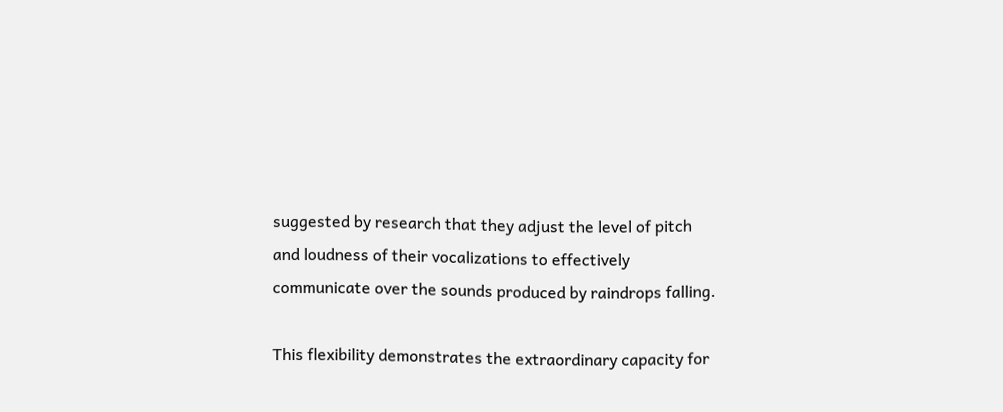suggested by research that they adjust the level of pitch and loudness of their vocalizations to effectively communicate over the sounds produced by raindrops falling.

This flexibility demonstrates the extraordinary capacity for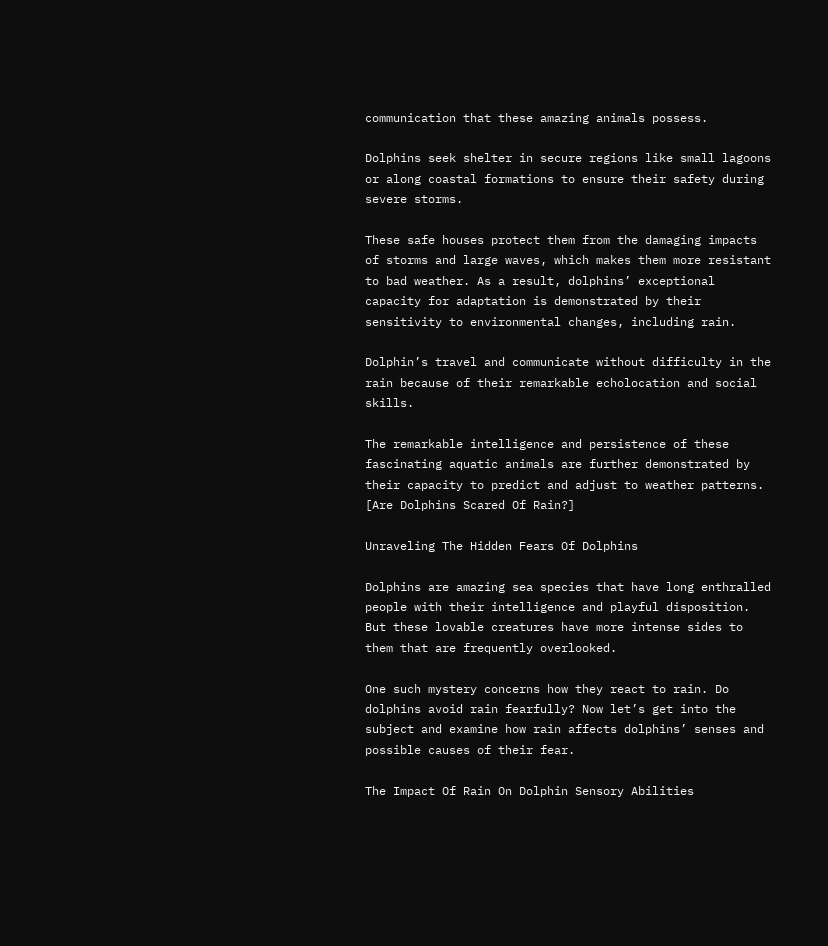communication that these amazing animals possess.

Dolphins seek shelter in secure regions like small lagoons or along coastal formations to ensure their safety during severe storms.

These safe houses protect them from the damaging impacts of storms and large waves, which makes them more resistant to bad weather. As a result, dolphins’ exceptional capacity for adaptation is demonstrated by their sensitivity to environmental changes, including rain.

Dolphin’s travel and communicate without difficulty in the rain because of their remarkable echolocation and social skills.

The remarkable intelligence and persistence of these fascinating aquatic animals are further demonstrated by their capacity to predict and adjust to weather patterns. [Are Dolphins Scared Of Rain?]

Unraveling The Hidden Fears Of Dolphins

Dolphins are amazing sea species that have long enthralled people with their intelligence and playful disposition. But these lovable creatures have more intense sides to them that are frequently overlooked.

One such mystery concerns how they react to rain. Do dolphins avoid rain fearfully? Now let’s get into the subject and examine how rain affects dolphins’ senses and possible causes of their fear.

The Impact Of Rain On Dolphin Sensory Abilities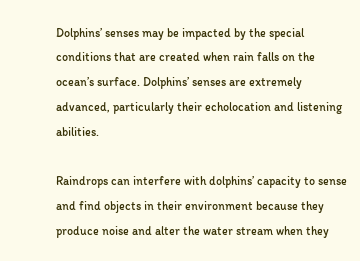Dolphins’ senses may be impacted by the special conditions that are created when rain falls on the ocean’s surface. Dolphins’ senses are extremely advanced, particularly their echolocation and listening abilities.

Raindrops can interfere with dolphins’ capacity to sense and find objects in their environment because they produce noise and alter the water stream when they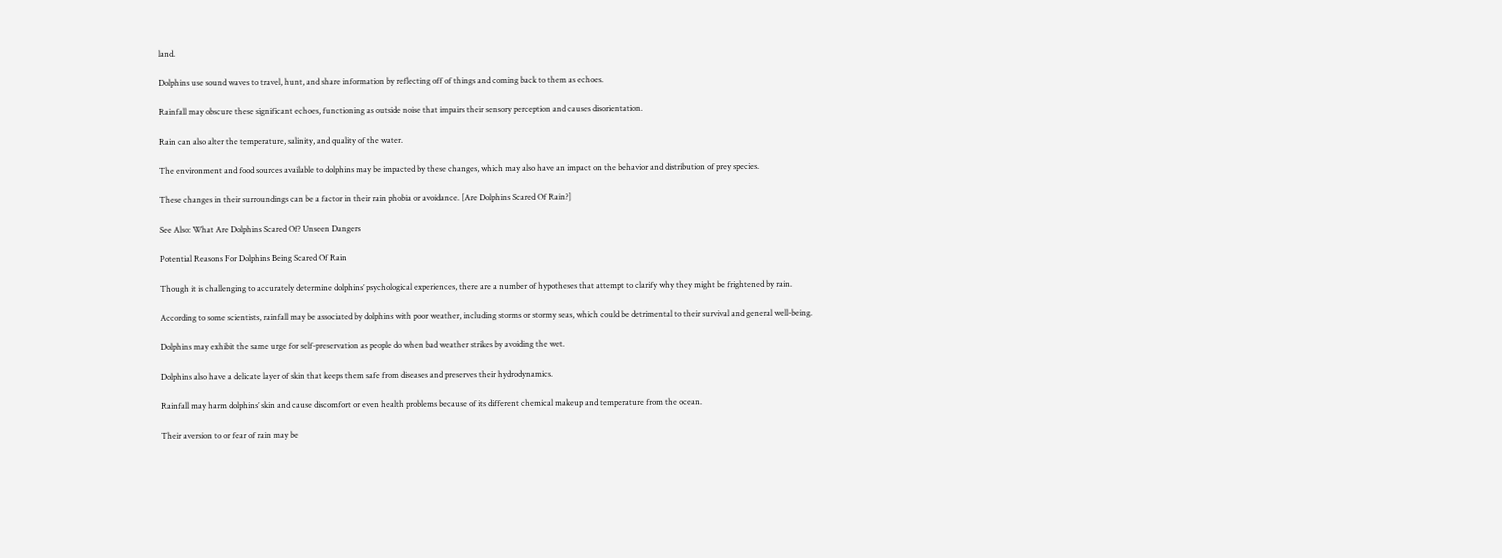land.

Dolphins use sound waves to travel, hunt, and share information by reflecting off of things and coming back to them as echoes.

Rainfall may obscure these significant echoes, functioning as outside noise that impairs their sensory perception and causes disorientation.

Rain can also alter the temperature, salinity, and quality of the water.

The environment and food sources available to dolphins may be impacted by these changes, which may also have an impact on the behavior and distribution of prey species.

These changes in their surroundings can be a factor in their rain phobia or avoidance. [Are Dolphins Scared Of Rain?]

See Also: What Are Dolphins Scared Of? Unseen Dangers

Potential Reasons For Dolphins Being Scared Of Rain

Though it is challenging to accurately determine dolphins’ psychological experiences, there are a number of hypotheses that attempt to clarify why they might be frightened by rain.

According to some scientists, rainfall may be associated by dolphins with poor weather, including storms or stormy seas, which could be detrimental to their survival and general well-being.

Dolphins may exhibit the same urge for self-preservation as people do when bad weather strikes by avoiding the wet.

Dolphins also have a delicate layer of skin that keeps them safe from diseases and preserves their hydrodynamics.

Rainfall may harm dolphins’ skin and cause discomfort or even health problems because of its different chemical makeup and temperature from the ocean.

Their aversion to or fear of rain may be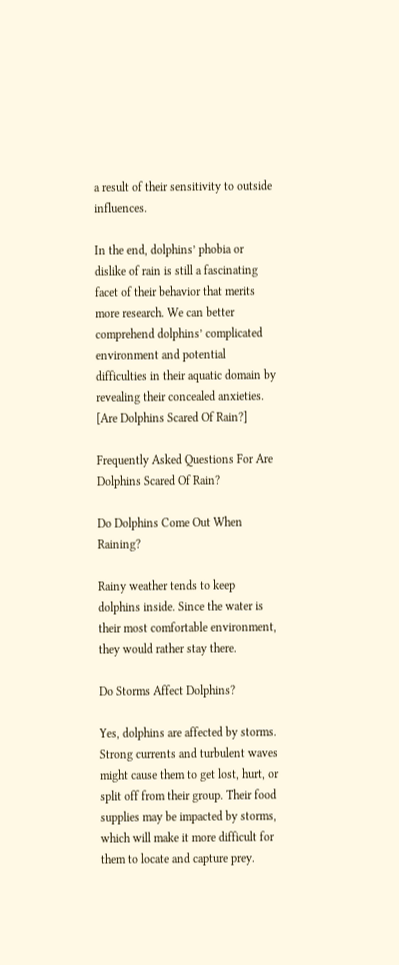a result of their sensitivity to outside influences.

In the end, dolphins’ phobia or dislike of rain is still a fascinating facet of their behavior that merits more research. We can better comprehend dolphins’ complicated environment and potential difficulties in their aquatic domain by revealing their concealed anxieties. [Are Dolphins Scared Of Rain?]

Frequently Asked Questions For Are Dolphins Scared Of Rain?

Do Dolphins Come Out When Raining?

Rainy weather tends to keep dolphins inside. Since the water is their most comfortable environment, they would rather stay there.

Do Storms Affect Dolphins?

Yes, dolphins are affected by storms. Strong currents and turbulent waves might cause them to get lost, hurt, or split off from their group. Their food supplies may be impacted by storms, which will make it more difficult for them to locate and capture prey.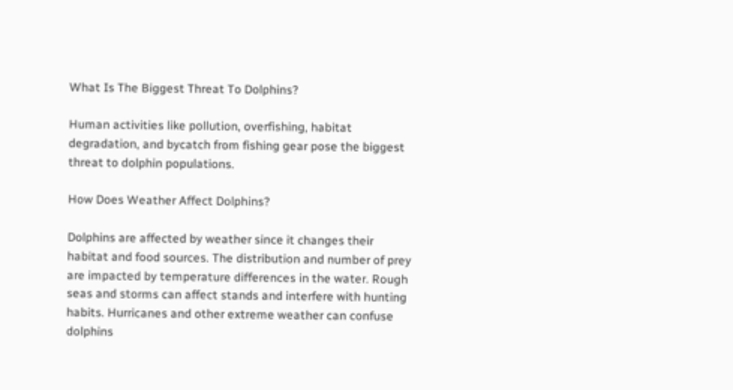What Is The Biggest Threat To Dolphins?

Human activities like pollution, overfishing, habitat degradation, and bycatch from fishing gear pose the biggest threat to dolphin populations.

How Does Weather Affect Dolphins?

Dolphins are affected by weather since it changes their habitat and food sources. The distribution and number of prey are impacted by temperature differences in the water. Rough seas and storms can affect stands and interfere with hunting habits. Hurricanes and other extreme weather can confuse dolphins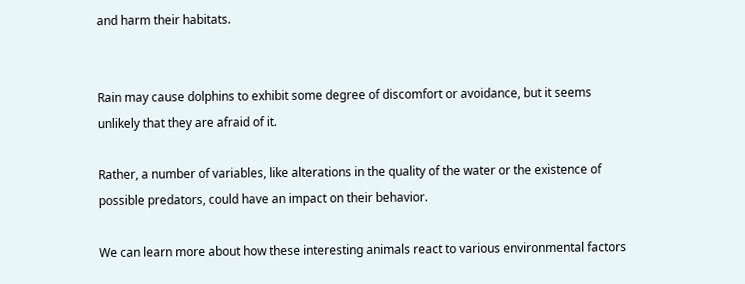and harm their habitats.


Rain may cause dolphins to exhibit some degree of discomfort or avoidance, but it seems unlikely that they are afraid of it.

Rather, a number of variables, like alterations in the quality of the water or the existence of possible predators, could have an impact on their behavior.

We can learn more about how these interesting animals react to various environmental factors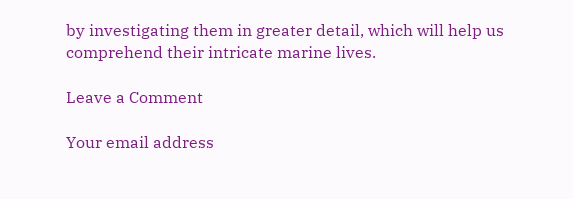by investigating them in greater detail, which will help us comprehend their intricate marine lives.

Leave a Comment

Your email address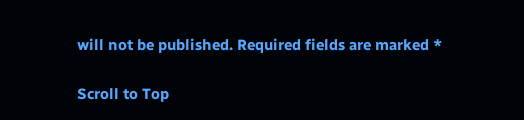will not be published. Required fields are marked *

Scroll to Top